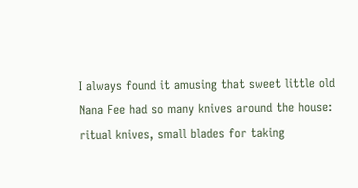I always found it amusing that sweet little old Nana Fee had so many knives around the house: ritual knives, small blades for taking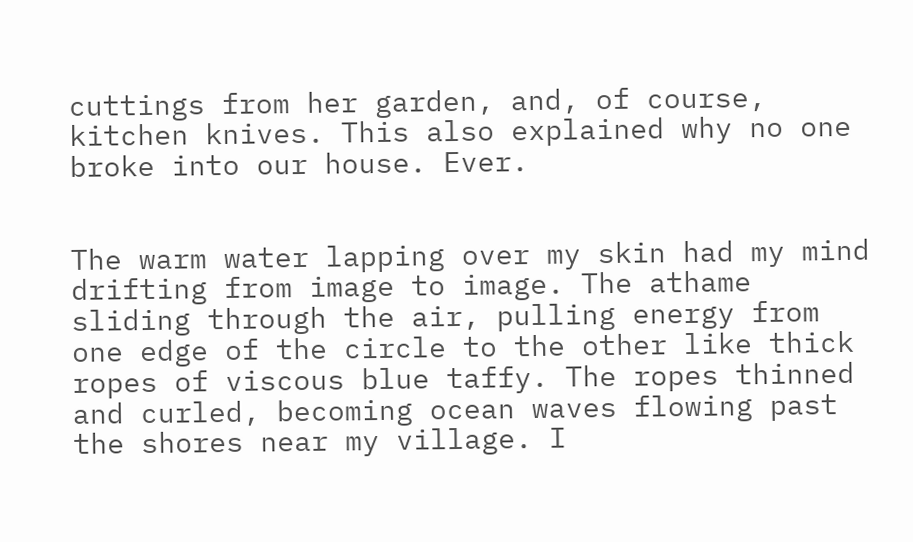cuttings from her garden, and, of course, kitchen knives. This also explained why no one broke into our house. Ever.


The warm water lapping over my skin had my mind drifting from image to image. The athame sliding through the air, pulling energy from one edge of the circle to the other like thick ropes of viscous blue taffy. The ropes thinned and curled, becoming ocean waves flowing past the shores near my village. I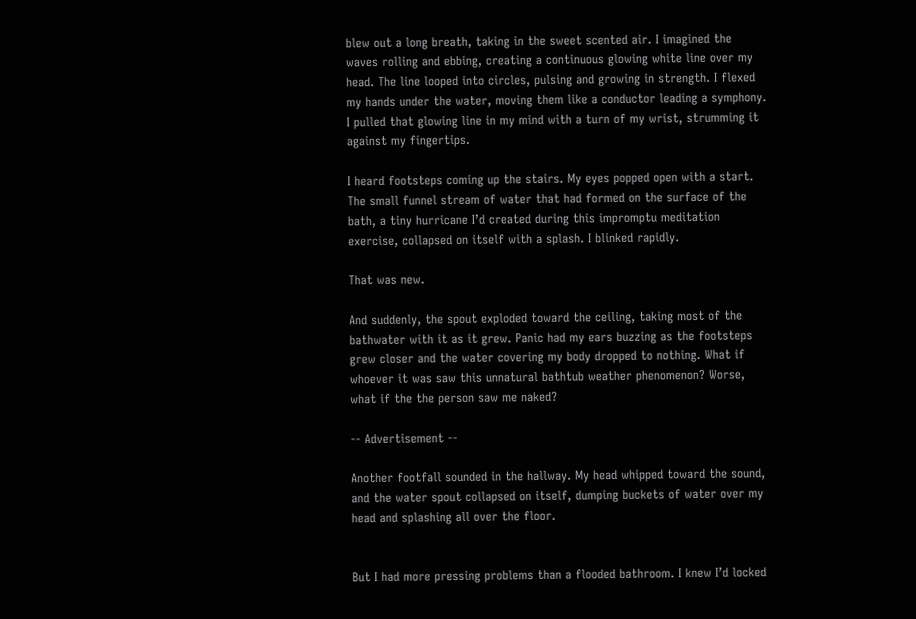blew out a long breath, taking in the sweet scented air. I imagined the waves rolling and ebbing, creating a continuous glowing white line over my head. The line looped into circles, pulsing and growing in strength. I flexed my hands under the water, moving them like a conductor leading a symphony. I pulled that glowing line in my mind with a turn of my wrist, strumming it against my fingertips.

I heard footsteps coming up the stairs. My eyes popped open with a start. The small funnel stream of water that had formed on the surface of the bath, a tiny hurricane I’d created during this impromptu meditation exercise, collapsed on itself with a splash. I blinked rapidly.

That was new.

And suddenly, the spout exploded toward the ceiling, taking most of the bathwater with it as it grew. Panic had my ears buzzing as the footsteps grew closer and the water covering my body dropped to nothing. What if whoever it was saw this unnatural bathtub weather phenomenon? Worse, what if the the person saw me naked?

-- Advertisement --

Another footfall sounded in the hallway. My head whipped toward the sound, and the water spout collapsed on itself, dumping buckets of water over my head and splashing all over the floor.


But I had more pressing problems than a flooded bathroom. I knew I’d locked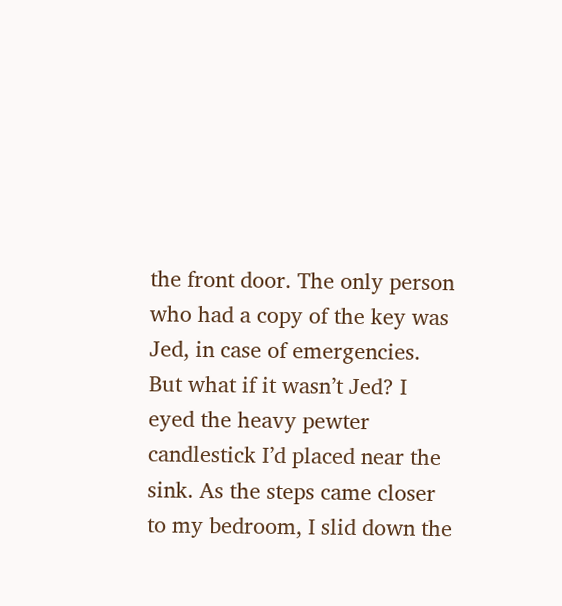the front door. The only person who had a copy of the key was Jed, in case of emergencies. But what if it wasn’t Jed? I eyed the heavy pewter candlestick I’d placed near the sink. As the steps came closer to my bedroom, I slid down the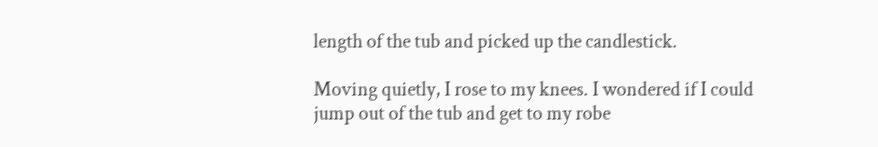length of the tub and picked up the candlestick.

Moving quietly, I rose to my knees. I wondered if I could jump out of the tub and get to my robe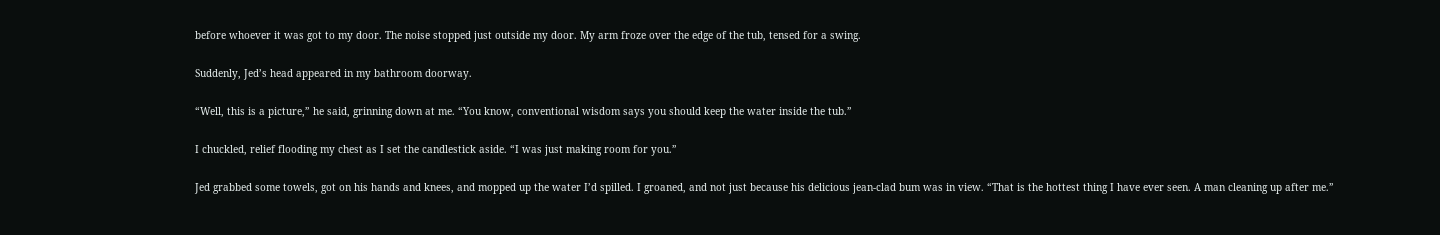before whoever it was got to my door. The noise stopped just outside my door. My arm froze over the edge of the tub, tensed for a swing.

Suddenly, Jed’s head appeared in my bathroom doorway.

“Well, this is a picture,” he said, grinning down at me. “You know, conventional wisdom says you should keep the water inside the tub.”

I chuckled, relief flooding my chest as I set the candlestick aside. “I was just making room for you.”

Jed grabbed some towels, got on his hands and knees, and mopped up the water I’d spilled. I groaned, and not just because his delicious jean-clad bum was in view. “That is the hottest thing I have ever seen. A man cleaning up after me.”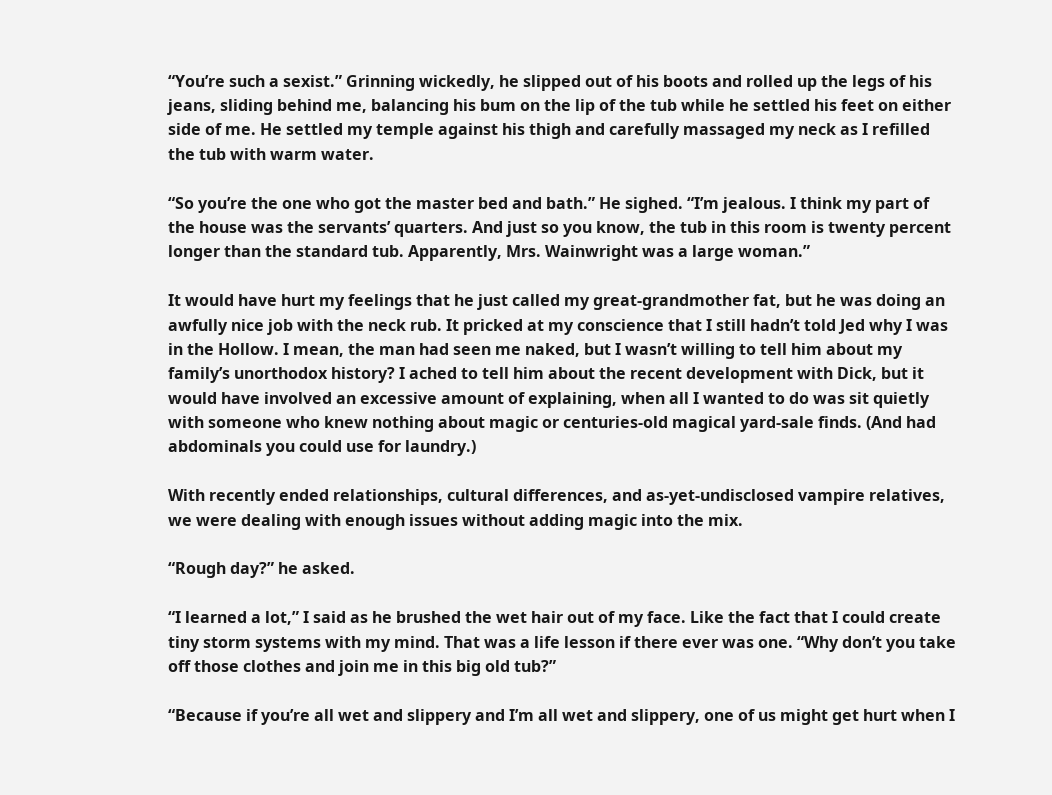“You’re such a sexist.” Grinning wickedly, he slipped out of his boots and rolled up the legs of his jeans, sliding behind me, balancing his bum on the lip of the tub while he settled his feet on either side of me. He settled my temple against his thigh and carefully massaged my neck as I refilled the tub with warm water.

“So you’re the one who got the master bed and bath.” He sighed. “I’m jealous. I think my part of the house was the servants’ quarters. And just so you know, the tub in this room is twenty percent longer than the standard tub. Apparently, Mrs. Wainwright was a large woman.”

It would have hurt my feelings that he just called my great-grandmother fat, but he was doing an awfully nice job with the neck rub. It pricked at my conscience that I still hadn’t told Jed why I was in the Hollow. I mean, the man had seen me naked, but I wasn’t willing to tell him about my family’s unorthodox history? I ached to tell him about the recent development with Dick, but it would have involved an excessive amount of explaining, when all I wanted to do was sit quietly with someone who knew nothing about magic or centuries-old magical yard-sale finds. (And had abdominals you could use for laundry.)

With recently ended relationships, cultural differences, and as-yet-undisclosed vampire relatives, we were dealing with enough issues without adding magic into the mix.

“Rough day?” he asked.

“I learned a lot,” I said as he brushed the wet hair out of my face. Like the fact that I could create tiny storm systems with my mind. That was a life lesson if there ever was one. “Why don’t you take off those clothes and join me in this big old tub?”

“Because if you’re all wet and slippery and I’m all wet and slippery, one of us might get hurt when I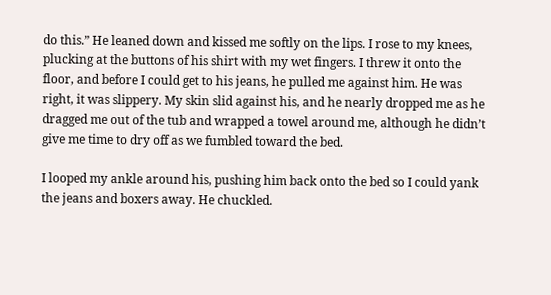do this.” He leaned down and kissed me softly on the lips. I rose to my knees, plucking at the buttons of his shirt with my wet fingers. I threw it onto the floor, and before I could get to his jeans, he pulled me against him. He was right, it was slippery. My skin slid against his, and he nearly dropped me as he dragged me out of the tub and wrapped a towel around me, although he didn’t give me time to dry off as we fumbled toward the bed.

I looped my ankle around his, pushing him back onto the bed so I could yank the jeans and boxers away. He chuckled.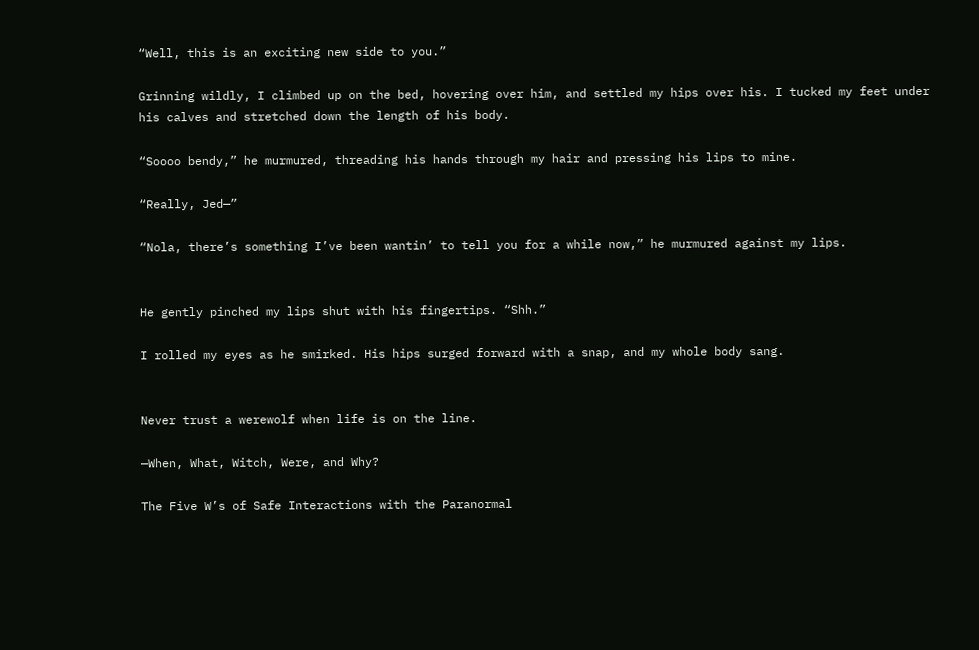“Well, this is an exciting new side to you.”

Grinning wildly, I climbed up on the bed, hovering over him, and settled my hips over his. I tucked my feet under his calves and stretched down the length of his body.

“Soooo bendy,” he murmured, threading his hands through my hair and pressing his lips to mine.

“Really, Jed—”

“Nola, there’s something I’ve been wantin’ to tell you for a while now,” he murmured against my lips.


He gently pinched my lips shut with his fingertips. “Shh.”

I rolled my eyes as he smirked. His hips surged forward with a snap, and my whole body sang.


Never trust a werewolf when life is on the line.

—When, What, Witch, Were, and Why?

The Five W’s of Safe Interactions with the Paranormal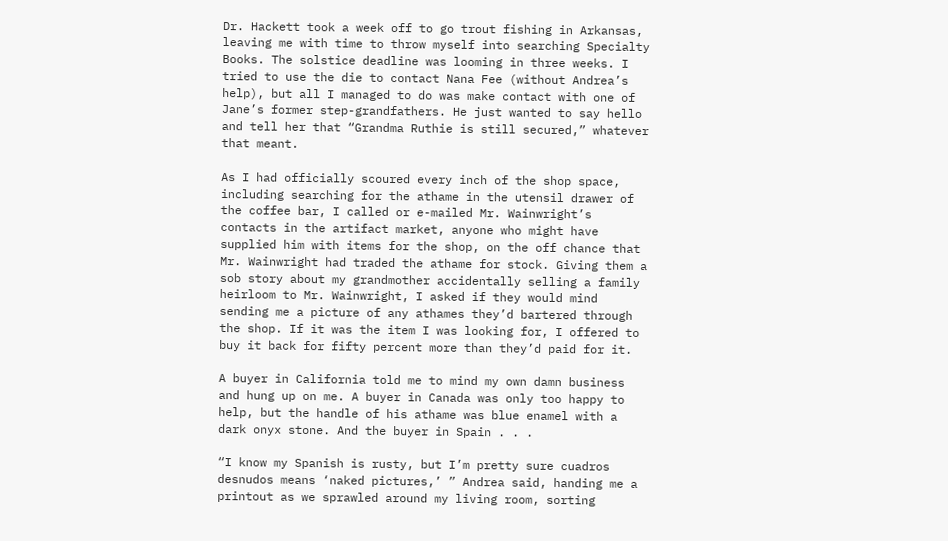Dr. Hackett took a week off to go trout fishing in Arkansas, leaving me with time to throw myself into searching Specialty Books. The solstice deadline was looming in three weeks. I tried to use the die to contact Nana Fee (without Andrea’s help), but all I managed to do was make contact with one of Jane’s former step-grandfathers. He just wanted to say hello and tell her that “Grandma Ruthie is still secured,” whatever that meant.

As I had officially scoured every inch of the shop space, including searching for the athame in the utensil drawer of the coffee bar, I called or e-mailed Mr. Wainwright’s contacts in the artifact market, anyone who might have supplied him with items for the shop, on the off chance that Mr. Wainwright had traded the athame for stock. Giving them a sob story about my grandmother accidentally selling a family heirloom to Mr. Wainwright, I asked if they would mind sending me a picture of any athames they’d bartered through the shop. If it was the item I was looking for, I offered to buy it back for fifty percent more than they’d paid for it.

A buyer in California told me to mind my own damn business and hung up on me. A buyer in Canada was only too happy to help, but the handle of his athame was blue enamel with a dark onyx stone. And the buyer in Spain . . .

“I know my Spanish is rusty, but I’m pretty sure cuadros desnudos means ‘naked pictures,’ ” Andrea said, handing me a printout as we sprawled around my living room, sorting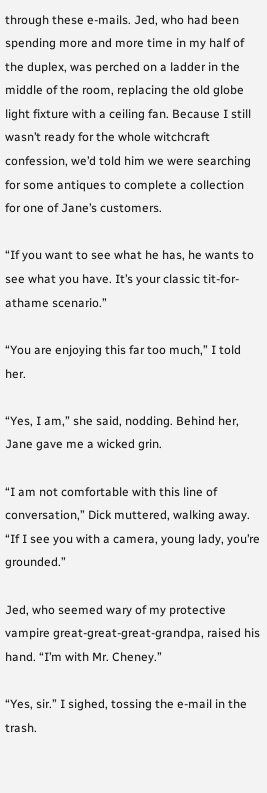through these e-mails. Jed, who had been spending more and more time in my half of the duplex, was perched on a ladder in the middle of the room, replacing the old globe light fixture with a ceiling fan. Because I still wasn’t ready for the whole witchcraft confession, we’d told him we were searching for some antiques to complete a collection for one of Jane’s customers.

“If you want to see what he has, he wants to see what you have. It’s your classic tit-for-athame scenario.”

“You are enjoying this far too much,” I told her.

“Yes, I am,” she said, nodding. Behind her, Jane gave me a wicked grin.

“I am not comfortable with this line of conversation,” Dick muttered, walking away. “If I see you with a camera, young lady, you’re grounded.”

Jed, who seemed wary of my protective vampire great-great-great-grandpa, raised his hand. “I’m with Mr. Cheney.”

“Yes, sir.” I sighed, tossing the e-mail in the trash.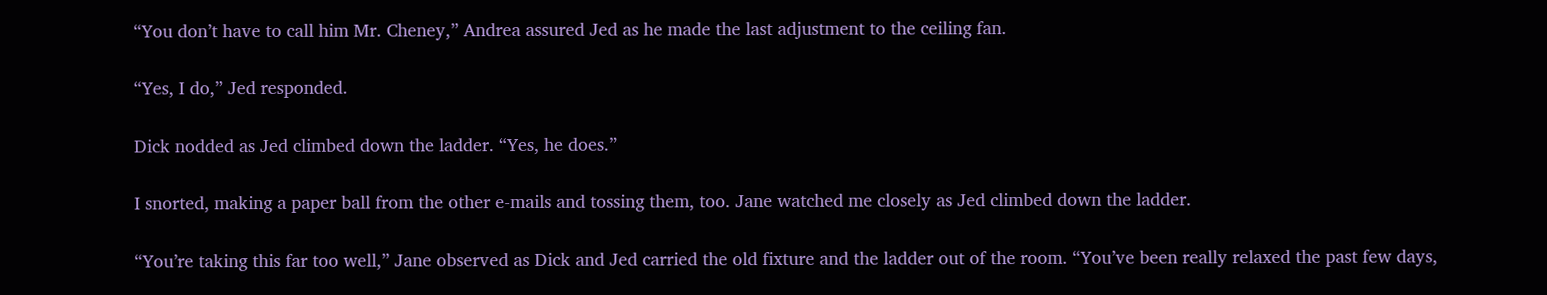“You don’t have to call him Mr. Cheney,” Andrea assured Jed as he made the last adjustment to the ceiling fan.

“Yes, I do,” Jed responded.

Dick nodded as Jed climbed down the ladder. “Yes, he does.”

I snorted, making a paper ball from the other e-mails and tossing them, too. Jane watched me closely as Jed climbed down the ladder.

“You’re taking this far too well,” Jane observed as Dick and Jed carried the old fixture and the ladder out of the room. “You’ve been really relaxed the past few days,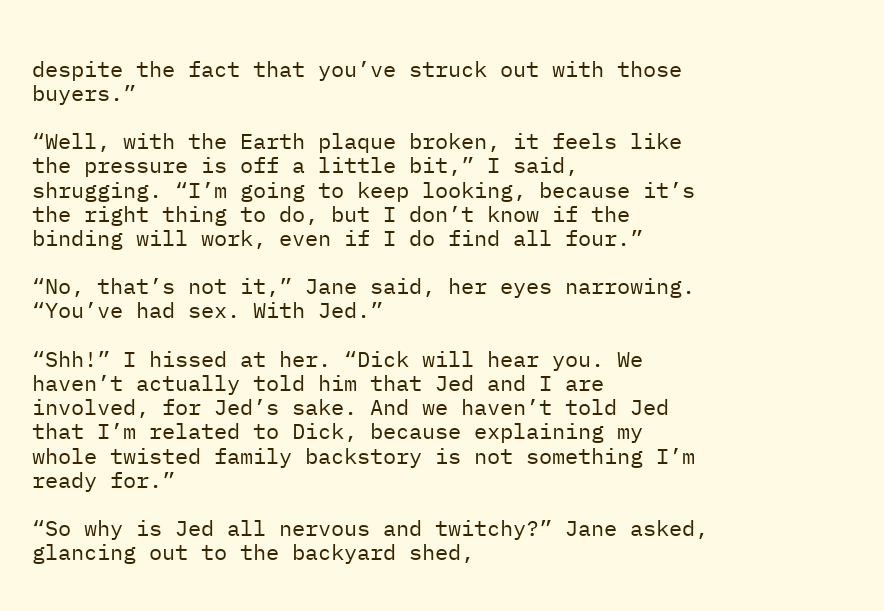despite the fact that you’ve struck out with those buyers.”

“Well, with the Earth plaque broken, it feels like the pressure is off a little bit,” I said, shrugging. “I’m going to keep looking, because it’s the right thing to do, but I don’t know if the binding will work, even if I do find all four.”

“No, that’s not it,” Jane said, her eyes narrowing. “You’ve had sex. With Jed.”

“Shh!” I hissed at her. “Dick will hear you. We haven’t actually told him that Jed and I are involved, for Jed’s sake. And we haven’t told Jed that I’m related to Dick, because explaining my whole twisted family backstory is not something I’m ready for.”

“So why is Jed all nervous and twitchy?” Jane asked, glancing out to the backyard shed,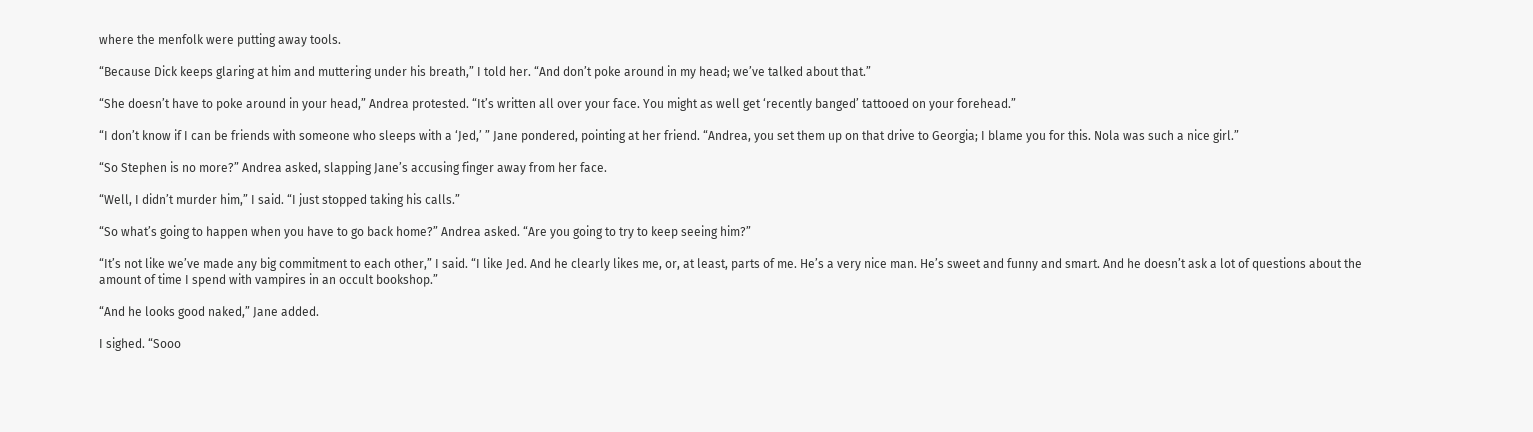where the menfolk were putting away tools.

“Because Dick keeps glaring at him and muttering under his breath,” I told her. “And don’t poke around in my head; we’ve talked about that.”

“She doesn’t have to poke around in your head,” Andrea protested. “It’s written all over your face. You might as well get ‘recently banged’ tattooed on your forehead.”

“I don’t know if I can be friends with someone who sleeps with a ‘Jed,’ ” Jane pondered, pointing at her friend. “Andrea, you set them up on that drive to Georgia; I blame you for this. Nola was such a nice girl.”

“So Stephen is no more?” Andrea asked, slapping Jane’s accusing finger away from her face.

“Well, I didn’t murder him,” I said. “I just stopped taking his calls.”

“So what’s going to happen when you have to go back home?” Andrea asked. “Are you going to try to keep seeing him?”

“It’s not like we’ve made any big commitment to each other,” I said. “I like Jed. And he clearly likes me, or, at least, parts of me. He’s a very nice man. He’s sweet and funny and smart. And he doesn’t ask a lot of questions about the amount of time I spend with vampires in an occult bookshop.”

“And he looks good naked,” Jane added.

I sighed. “Sooo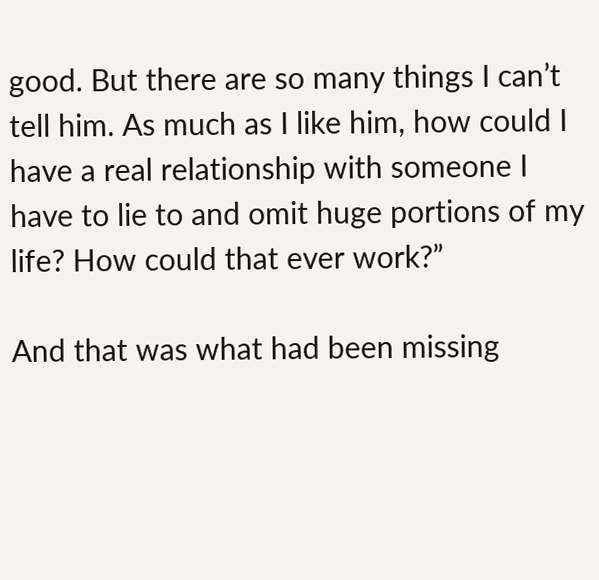good. But there are so many things I can’t tell him. As much as I like him, how could I have a real relationship with someone I have to lie to and omit huge portions of my life? How could that ever work?”

And that was what had been missing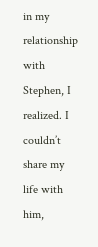in my relationship with Stephen, I realized. I couldn’t share my life with him,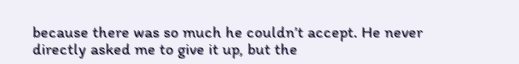because there was so much he couldn’t accept. He never directly asked me to give it up, but the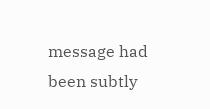message had been subtly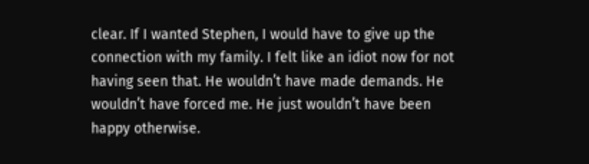clear. If I wanted Stephen, I would have to give up the connection with my family. I felt like an idiot now for not having seen that. He wouldn’t have made demands. He wouldn’t have forced me. He just wouldn’t have been happy otherwise.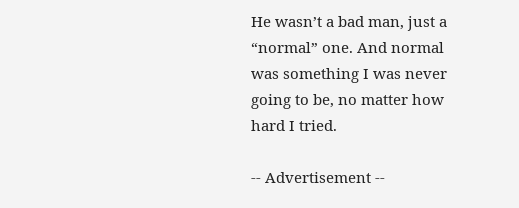He wasn’t a bad man, just a “normal” one. And normal was something I was never going to be, no matter how hard I tried.

-- Advertisement --